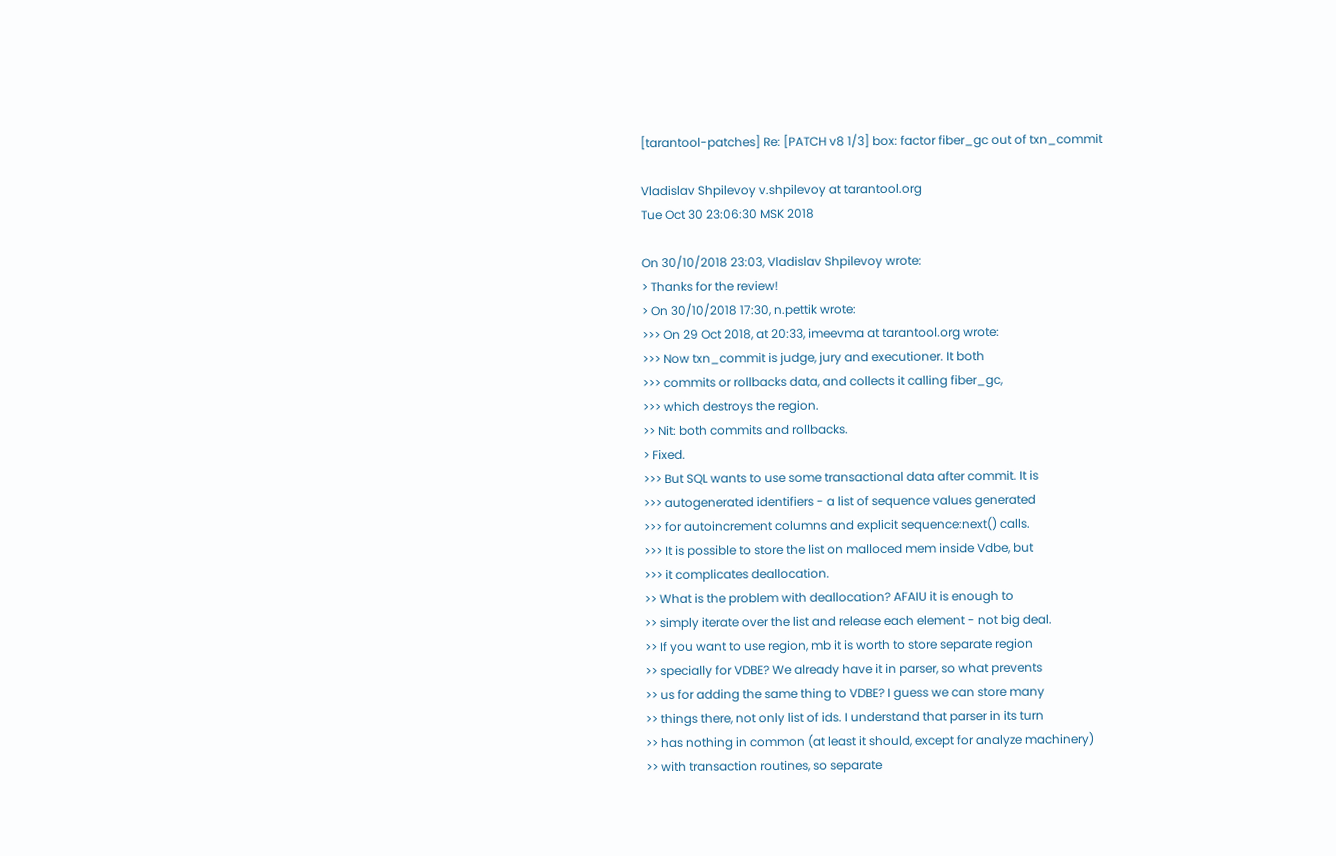[tarantool-patches] Re: [PATCH v8 1/3] box: factor fiber_gc out of txn_commit

Vladislav Shpilevoy v.shpilevoy at tarantool.org
Tue Oct 30 23:06:30 MSK 2018

On 30/10/2018 23:03, Vladislav Shpilevoy wrote:
> Thanks for the review!
> On 30/10/2018 17:30, n.pettik wrote:
>>> On 29 Oct 2018, at 20:33, imeevma at tarantool.org wrote:
>>> Now txn_commit is judge, jury and executioner. It both
>>> commits or rollbacks data, and collects it calling fiber_gc,
>>> which destroys the region.
>> Nit: both commits and rollbacks.
> Fixed.
>>> But SQL wants to use some transactional data after commit. It is
>>> autogenerated identifiers - a list of sequence values generated
>>> for autoincrement columns and explicit sequence:next() calls.
>>> It is possible to store the list on malloced mem inside Vdbe, but
>>> it complicates deallocation.
>> What is the problem with deallocation? AFAIU it is enough to
>> simply iterate over the list and release each element - not big deal.
>> If you want to use region, mb it is worth to store separate region
>> specially for VDBE? We already have it in parser, so what prevents
>> us for adding the same thing to VDBE? I guess we can store many
>> things there, not only list of ids. I understand that parser in its turn
>> has nothing in common (at least it should, except for analyze machinery)
>> with transaction routines, so separate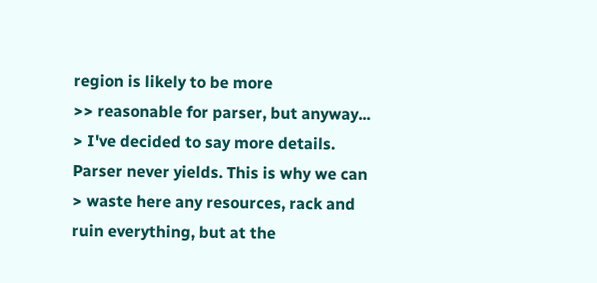region is likely to be more
>> reasonable for parser, but anyway...
> I've decided to say more details. Parser never yields. This is why we can
> waste here any resources, rack and ruin everything, but at the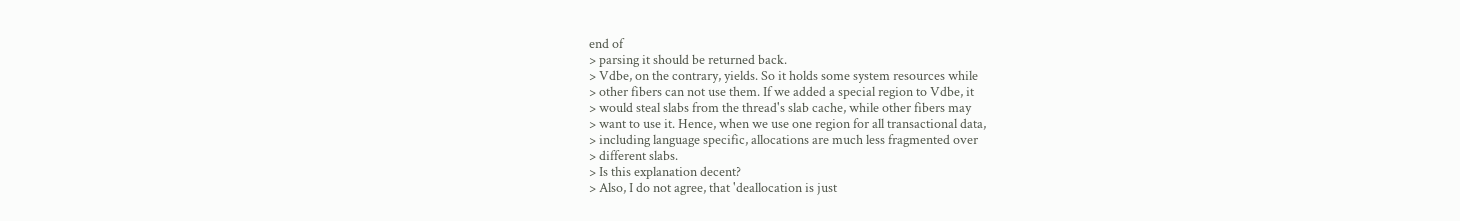end of
> parsing it should be returned back.
> Vdbe, on the contrary, yields. So it holds some system resources while
> other fibers can not use them. If we added a special region to Vdbe, it
> would steal slabs from the thread's slab cache, while other fibers may
> want to use it. Hence, when we use one region for all transactional data,
> including language specific, allocations are much less fragmented over
> different slabs.
> Is this explanation decent?
> Also, I do not agree, that 'deallocation is just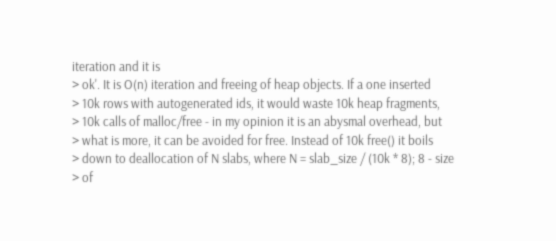iteration and it is
> ok'. It is O(n) iteration and freeing of heap objects. If a one inserted
> 10k rows with autogenerated ids, it would waste 10k heap fragments,
> 10k calls of malloc/free - in my opinion it is an abysmal overhead, but
> what is more, it can be avoided for free. Instead of 10k free() it boils
> down to deallocation of N slabs, where N = slab_size / (10k * 8); 8 - size
> of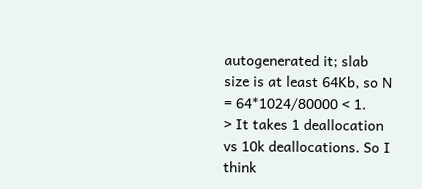autogenerated it; slab size is at least 64Kb, so N = 64*1024/80000 < 1.
> It takes 1 deallocation vs 10k deallocations. So I think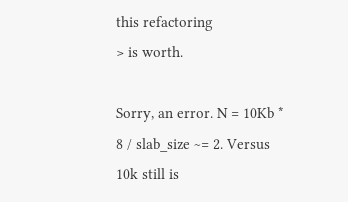this refactoring
> is worth.

Sorry, an error. N = 10Kb * 8 / slab_size ~= 2. Versus 10k still is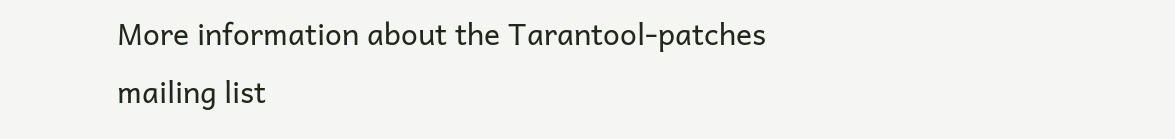More information about the Tarantool-patches mailing list